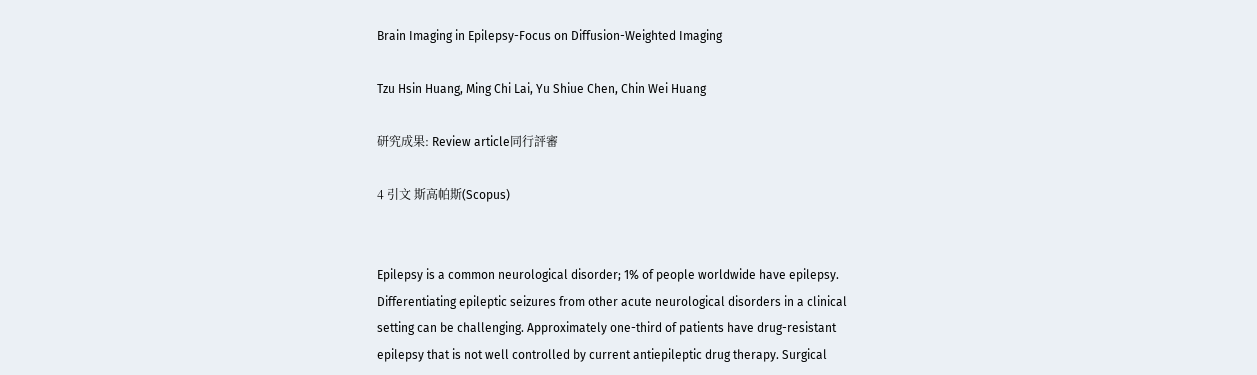Brain Imaging in Epilepsy-Focus on Diffusion-Weighted Imaging

Tzu Hsin Huang, Ming Chi Lai, Yu Shiue Chen, Chin Wei Huang

研究成果: Review article同行評審

4 引文 斯高帕斯(Scopus)


Epilepsy is a common neurological disorder; 1% of people worldwide have epilepsy. Differentiating epileptic seizures from other acute neurological disorders in a clinical setting can be challenging. Approximately one-third of patients have drug-resistant epilepsy that is not well controlled by current antiepileptic drug therapy. Surgical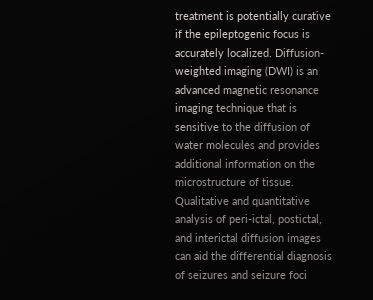treatment is potentially curative if the epileptogenic focus is accurately localized. Diffusion-weighted imaging (DWI) is an advanced magnetic resonance imaging technique that is sensitive to the diffusion of water molecules and provides additional information on the microstructure of tissue. Qualitative and quantitative analysis of peri-ictal, postictal, and interictal diffusion images can aid the differential diagnosis of seizures and seizure foci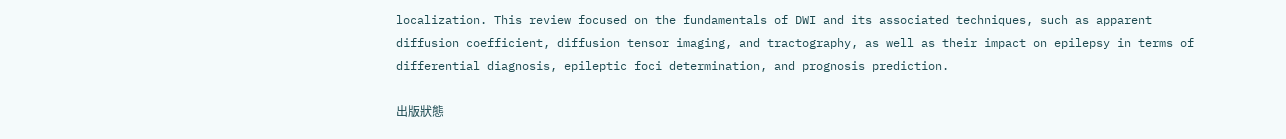localization. This review focused on the fundamentals of DWI and its associated techniques, such as apparent diffusion coefficient, diffusion tensor imaging, and tractography, as well as their impact on epilepsy in terms of differential diagnosis, epileptic foci determination, and prognosis prediction.

出版狀態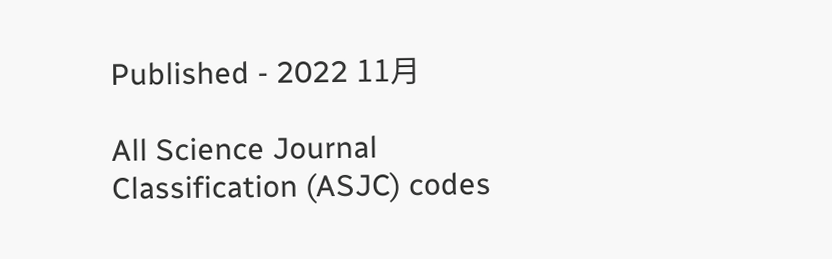Published - 2022 11月

All Science Journal Classification (ASJC) codes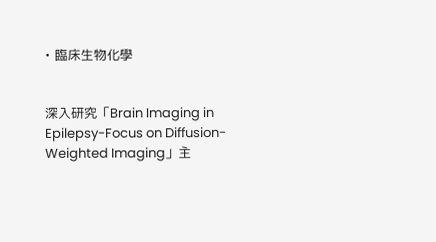• 臨床生物化學


深入研究「Brain Imaging in Epilepsy-Focus on Diffusion-Weighted Imaging」主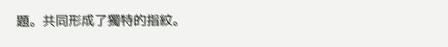題。共同形成了獨特的指紋。